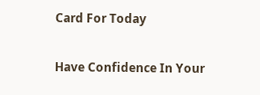Card For Today

Have Confidence In Your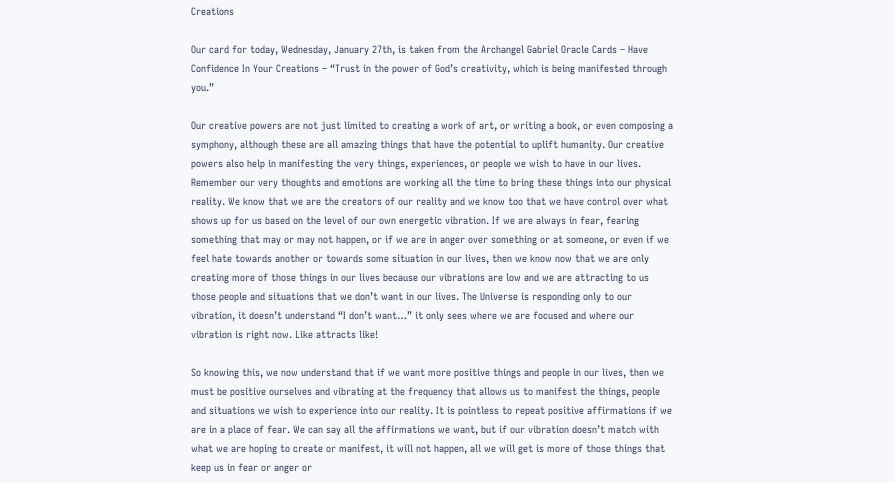Creations

Our card for today, Wednesday, January 27th, is taken from the Archangel Gabriel Oracle Cards – Have Confidence In Your Creations – “Trust in the power of God’s creativity, which is being manifested through you.”

Our creative powers are not just limited to creating a work of art, or writing a book, or even composing a symphony, although these are all amazing things that have the potential to uplift humanity. Our creative powers also help in manifesting the very things, experiences, or people we wish to have in our lives. Remember our very thoughts and emotions are working all the time to bring these things into our physical reality. We know that we are the creators of our reality and we know too that we have control over what shows up for us based on the level of our own energetic vibration. If we are always in fear, fearing something that may or may not happen, or if we are in anger over something or at someone, or even if we feel hate towards another or towards some situation in our lives, then we know now that we are only creating more of those things in our lives because our vibrations are low and we are attracting to us those people and situations that we don’t want in our lives. The Universe is responding only to our vibration, it doesn’t understand “I don’t want…” it only sees where we are focused and where our vibration is right now. Like attracts like!

So knowing this, we now understand that if we want more positive things and people in our lives, then we must be positive ourselves and vibrating at the frequency that allows us to manifest the things, people and situations we wish to experience into our reality. It is pointless to repeat positive affirmations if we are in a place of fear. We can say all the affirmations we want, but if our vibration doesn’t match with what we are hoping to create or manifest, it will not happen, all we will get is more of those things that keep us in fear or anger or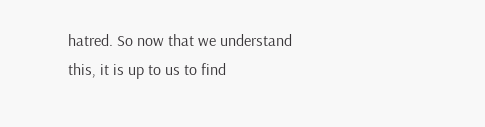hatred. So now that we understand this, it is up to us to find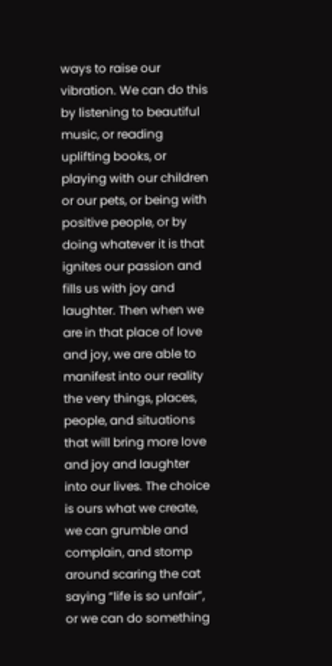ways to raise our vibration. We can do this by listening to beautiful music, or reading uplifting books, or playing with our children or our pets, or being with positive people, or by doing whatever it is that ignites our passion and fills us with joy and laughter. Then when we are in that place of love and joy, we are able to manifest into our reality the very things, places, people, and situations that will bring more love and joy and laughter into our lives. The choice is ours what we create, we can grumble and complain, and stomp around scaring the cat saying “life is so unfair”, or we can do something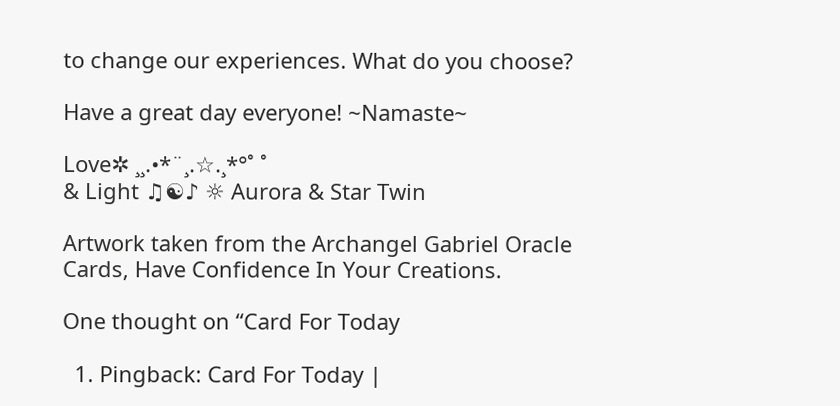to change our experiences. What do you choose?

Have a great day everyone! ~Namaste~

Love✲ ¸¸.•*¨¸.☆.¸*°˚ ˚
& Light ♫☯♪ ☼ Aurora & Star Twin

Artwork taken from the Archangel Gabriel Oracle Cards, Have Confidence In Your Creations.

One thought on “Card For Today

  1. Pingback: Card For Today |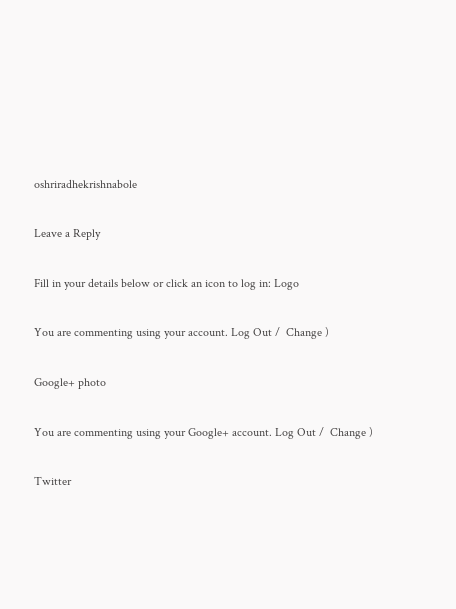oshriradhekrishnabole

Leave a Reply

Fill in your details below or click an icon to log in: Logo

You are commenting using your account. Log Out /  Change )

Google+ photo

You are commenting using your Google+ account. Log Out /  Change )

Twitter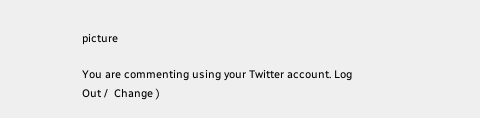picture

You are commenting using your Twitter account. Log Out /  Change )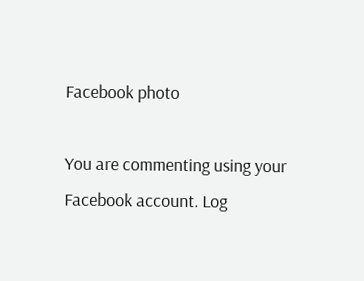Facebook photo

You are commenting using your Facebook account. Log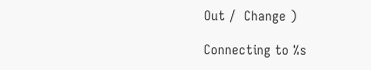Out /  Change )

Connecting to %s